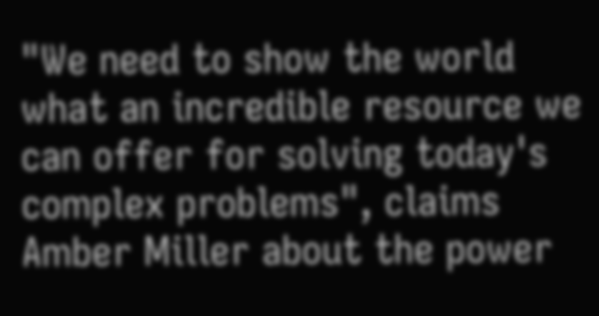"We need to show the world what an incredible resource we can offer for solving today's complex problems", claims Amber Miller about the power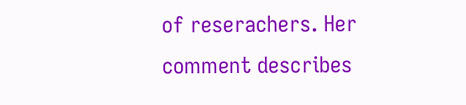of reserachers. Her comment describes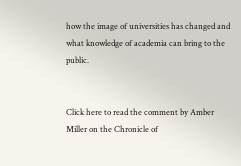how the image of universities has changed and what knowledge of academia can bring to the public.


Click here to read the comment by Amber Miller on the Chronicle of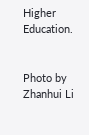Higher Education.


Photo by Zhanhui Li